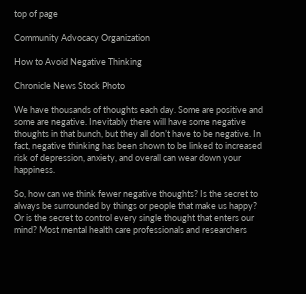top of page

Community Advocacy Organization

How to Avoid Negative Thinking

Chronicle News Stock Photo

We have thousands of thoughts each day. Some are positive and some are negative. Inevitably there will have some negative thoughts in that bunch, but they all don’t have to be negative. In fact, negative thinking has been shown to be linked to increased risk of depression, anxiety, and overall can wear down your happiness.

So, how can we think fewer negative thoughts? Is the secret to always be surrounded by things or people that make us happy? Or is the secret to control every single thought that enters our mind? Most mental health care professionals and researchers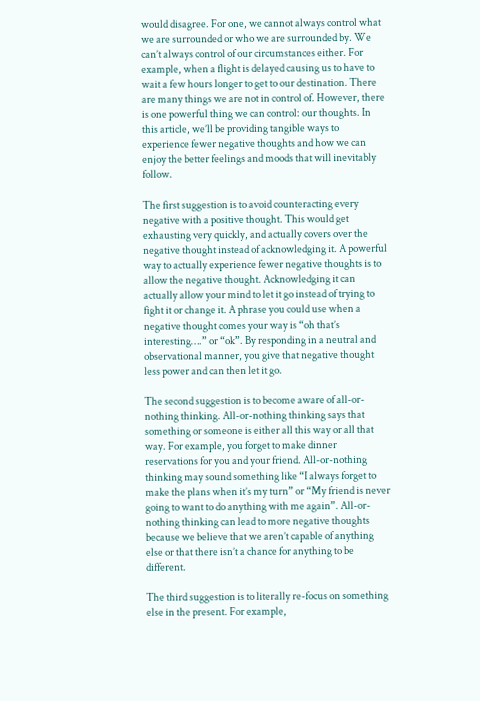would disagree. For one, we cannot always control what we are surrounded or who we are surrounded by. We can’t always control of our circumstances either. For example, when a flight is delayed causing us to have to wait a few hours longer to get to our destination. There are many things we are not in control of. However, there is one powerful thing we can control: our thoughts. In this article, we’ll be providing tangible ways to experience fewer negative thoughts and how we can enjoy the better feelings and moods that will inevitably follow.

The first suggestion is to avoid counteracting every negative with a positive thought. This would get exhausting very quickly, and actually covers over the negative thought instead of acknowledging it. A powerful way to actually experience fewer negative thoughts is to allow the negative thought. Acknowledging it can actually allow your mind to let it go instead of trying to fight it or change it. A phrase you could use when a negative thought comes your way is “oh that’s interesting….” or “ok”. By responding in a neutral and observational manner, you give that negative thought less power and can then let it go.

The second suggestion is to become aware of all-or-nothing thinking. All-or-nothing thinking says that something or someone is either all this way or all that way. For example, you forget to make dinner reservations for you and your friend. All-or-nothing thinking may sound something like “I always forget to make the plans when it’s my turn” or “My friend is never going to want to do anything with me again”. All-or-nothing thinking can lead to more negative thoughts because we believe that we aren’t capable of anything else or that there isn’t a chance for anything to be different.

The third suggestion is to literally re-focus on something else in the present. For example,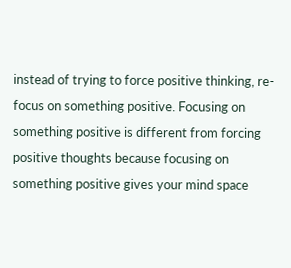instead of trying to force positive thinking, re-focus on something positive. Focusing on something positive is different from forcing positive thoughts because focusing on something positive gives your mind space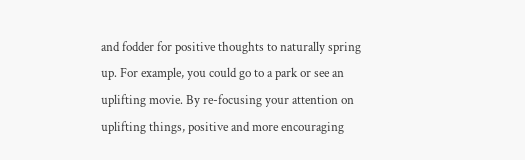and fodder for positive thoughts to naturally spring up. For example, you could go to a park or see an uplifting movie. By re-focusing your attention on uplifting things, positive and more encouraging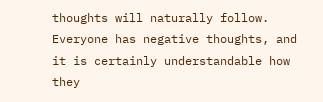thoughts will naturally follow. Everyone has negative thoughts, and it is certainly understandable how they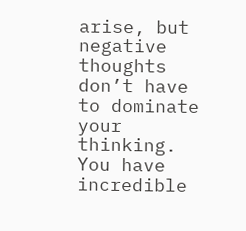arise, but negative thoughts don’t have to dominate your thinking. You have incredible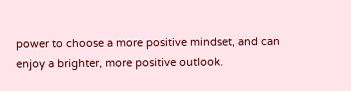power to choose a more positive mindset, and can enjoy a brighter, more positive outlook.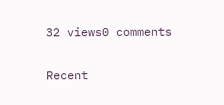32 views0 comments

Recent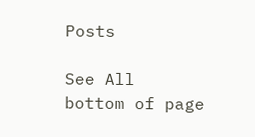Posts

See All
bottom of page